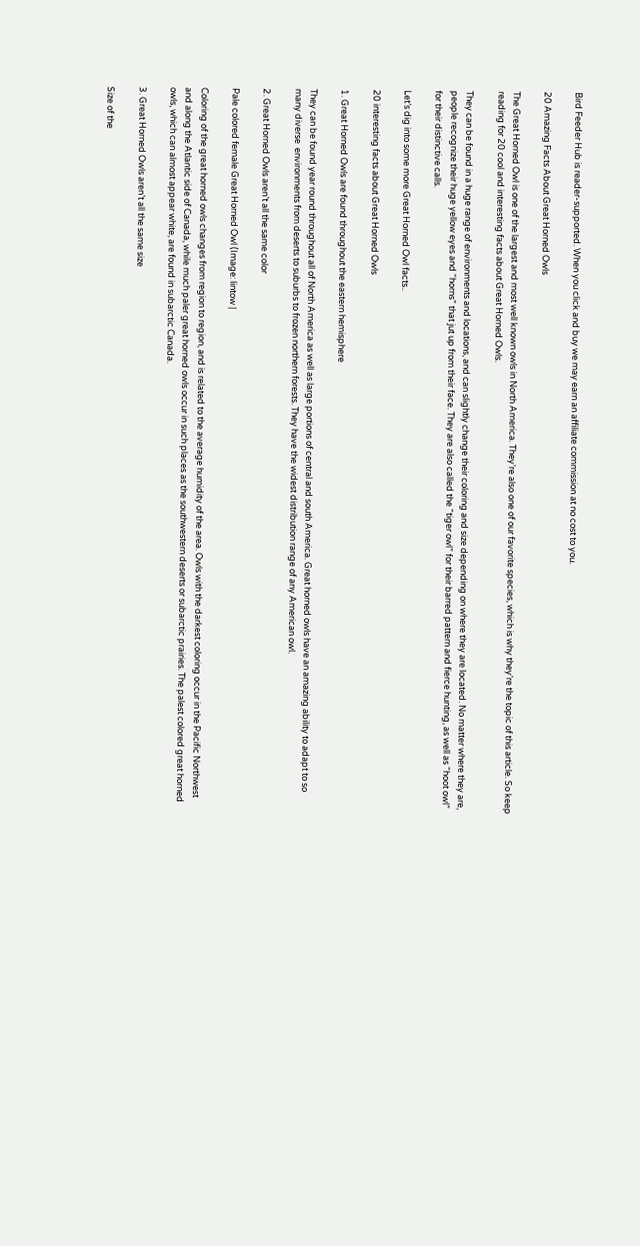Bird Feeder Hub is reader-supported. When you click and buy we may earn an affiliate commission at no cost to you.

20 Amazing Facts About Great Horned Owls

The Great Horned Owl is one of the largest and most well known owls in North America. They’re also one of our favorite species, which is why they’re the topic of this article. So keep reading for 20 cool and interesting facts about Great Horned Owls.

They can be found in a huge range of environments and locations, and can slightly change their coloring and size depending on where they are located. No matter where they are, people recognize their huge yellow eyes and “horns” that jut up from their face. They are also called the “tiger owl” for their barred pattern and fierce hunting, as well as “hoot owl” for their distinctive calls.

Let’s dig into some more Great Horned Owl facts..

20 interesting facts about Great Horned Owls

1. Great Horned Owls are found throughout the eastern hemisphere

They can be found year round throughout all of North America as well as large portions of central and south America. Great horned owls have an amazing ability to adapt to so many diverse  environments from deserts to suburbs to frozen northern forests. They have the widest distribution range of any American owl.

2. Great Horned Owls aren’t all the same color

Pale colored female Great Horned Owl (Image: lintow |

Coloring of the great horned owls changes from region to region, and is related to the average humidity of the area. Owls with the darkest coloring occur in the Pacific Northwest and along the Atlantic side of Canada, while much paler great horned owls occur in such places as the southwestern deserts or subarctic prairies. The palest colored great horned owls, which can almost appear white, are found in subarctic Canada.

3. Great Horned Owls aren’t all the same size

Size of the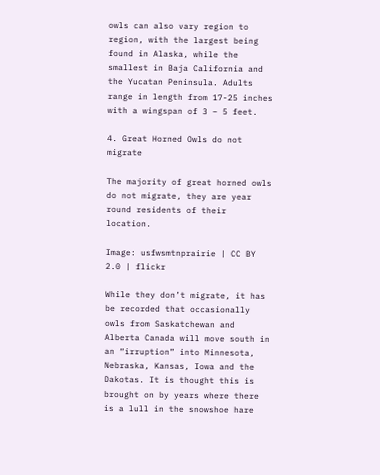owls can also vary region to region, with the largest being found in Alaska, while the smallest in Baja California and the Yucatan Peninsula. Adults range in length from 17-25 inches with a wingspan of 3 – 5 feet.

4. Great Horned Owls do not migrate

The majority of great horned owls do not migrate, they are year round residents of their location.

Image: usfwsmtnprairie | CC BY 2.0 | flickr

While they don’t migrate, it has be recorded that occasionally owls from Saskatchewan and Alberta Canada will move south in an “irruption” into Minnesota, Nebraska, Kansas, Iowa and the Dakotas. It is thought this is brought on by years where there is a lull in the snowshoe hare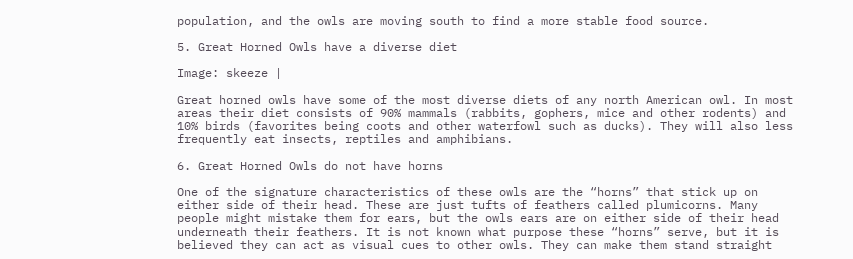population, and the owls are moving south to find a more stable food source.

5. Great Horned Owls have a diverse diet

Image: skeeze |

Great horned owls have some of the most diverse diets of any north American owl. In most areas their diet consists of 90% mammals (rabbits, gophers, mice and other rodents) and 10% birds (favorites being coots and other waterfowl such as ducks). They will also less frequently eat insects, reptiles and amphibians.

6. Great Horned Owls do not have horns

One of the signature characteristics of these owls are the “horns” that stick up on either side of their head. These are just tufts of feathers called plumicorns. Many people might mistake them for ears, but the owls ears are on either side of their head underneath their feathers. It is not known what purpose these “horns” serve, but it is believed they can act as visual cues to other owls. They can make them stand straight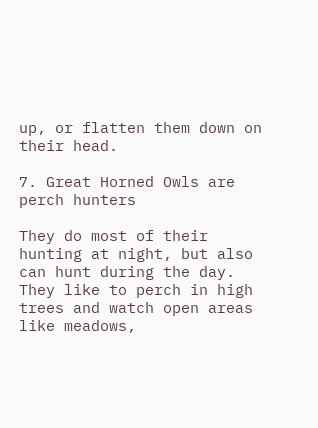up, or flatten them down on their head.

7. Great Horned Owls are perch hunters

They do most of their hunting at night, but also can hunt during the day. They like to perch in high trees and watch open areas like meadows,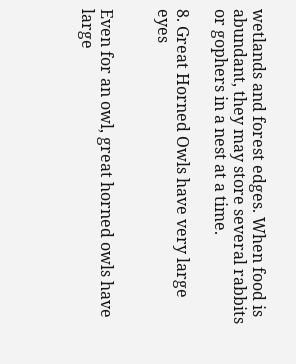wetlands and forest edges. When food is abundant, they may store several rabbits or gophers in a nest at a time.

8. Great Horned Owls have very large eyes


Even for an owl, great horned owls have large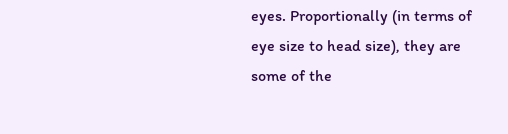eyes. Proportionally (in terms of eye size to head size), they are some of the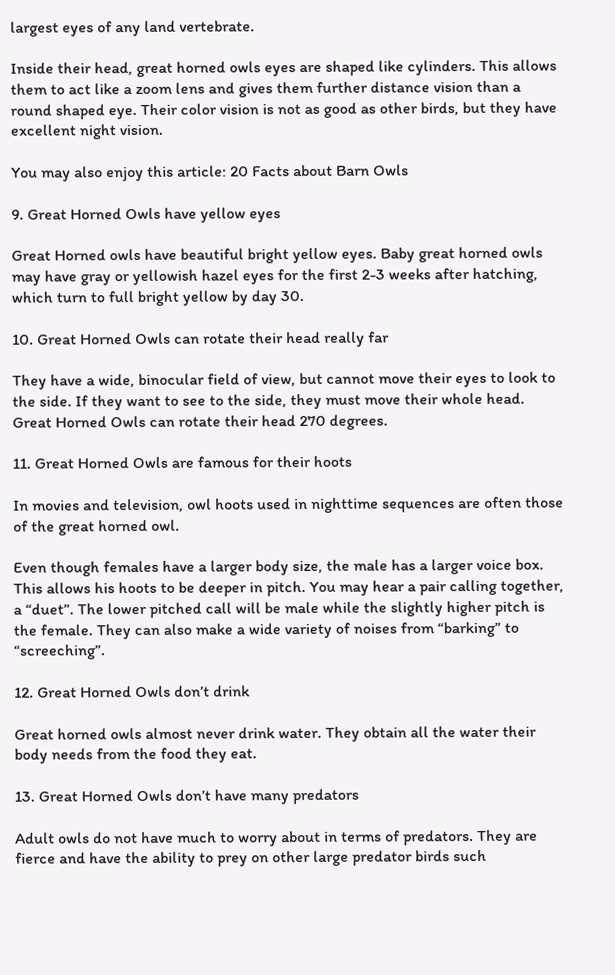largest eyes of any land vertebrate.

Inside their head, great horned owls eyes are shaped like cylinders. This allows them to act like a zoom lens and gives them further distance vision than a round shaped eye. Their color vision is not as good as other birds, but they have excellent night vision.

You may also enjoy this article: 20 Facts about Barn Owls

9. Great Horned Owls have yellow eyes

Great Horned owls have beautiful bright yellow eyes. Baby great horned owls may have gray or yellowish hazel eyes for the first 2-3 weeks after hatching, which turn to full bright yellow by day 30.

10. Great Horned Owls can rotate their head really far

They have a wide, binocular field of view, but cannot move their eyes to look to the side. If they want to see to the side, they must move their whole head. Great Horned Owls can rotate their head 270 degrees.

11. Great Horned Owls are famous for their hoots

In movies and television, owl hoots used in nighttime sequences are often those of the great horned owl.

Even though females have a larger body size, the male has a larger voice box. This allows his hoots to be deeper in pitch. You may hear a pair calling together, a “duet”. The lower pitched call will be male while the slightly higher pitch is the female. They can also make a wide variety of noises from “barking” to “screeching”.

12. Great Horned Owls don’t drink

Great horned owls almost never drink water. They obtain all the water their body needs from the food they eat.

13. Great Horned Owls don’t have many predators

Adult owls do not have much to worry about in terms of predators. They are fierce and have the ability to prey on other large predator birds such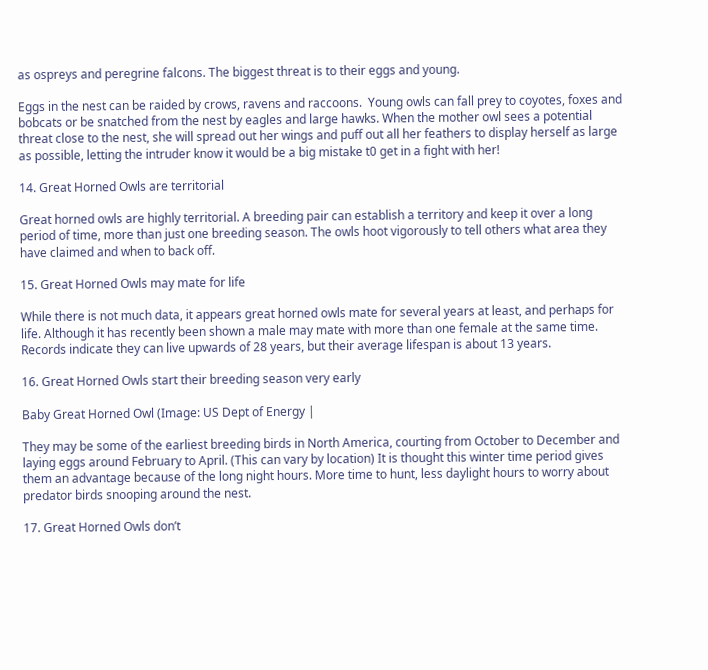as ospreys and peregrine falcons. The biggest threat is to their eggs and young.

Eggs in the nest can be raided by crows, ravens and raccoons.  Young owls can fall prey to coyotes, foxes and bobcats or be snatched from the nest by eagles and large hawks. When the mother owl sees a potential threat close to the nest, she will spread out her wings and puff out all her feathers to display herself as large as possible, letting the intruder know it would be a big mistake t0 get in a fight with her!

14. Great Horned Owls are territorial

Great horned owls are highly territorial. A breeding pair can establish a territory and keep it over a long period of time, more than just one breeding season. The owls hoot vigorously to tell others what area they have claimed and when to back off.

15. Great Horned Owls may mate for life

While there is not much data, it appears great horned owls mate for several years at least, and perhaps for life. Although it has recently been shown a male may mate with more than one female at the same time. Records indicate they can live upwards of 28 years, but their average lifespan is about 13 years.

16. Great Horned Owls start their breeding season very early

Baby Great Horned Owl (Image: US Dept of Energy |

They may be some of the earliest breeding birds in North America, courting from October to December and laying eggs around February to April. (This can vary by location) It is thought this winter time period gives them an advantage because of the long night hours. More time to hunt, less daylight hours to worry about predator birds snooping around the nest.

17. Great Horned Owls don’t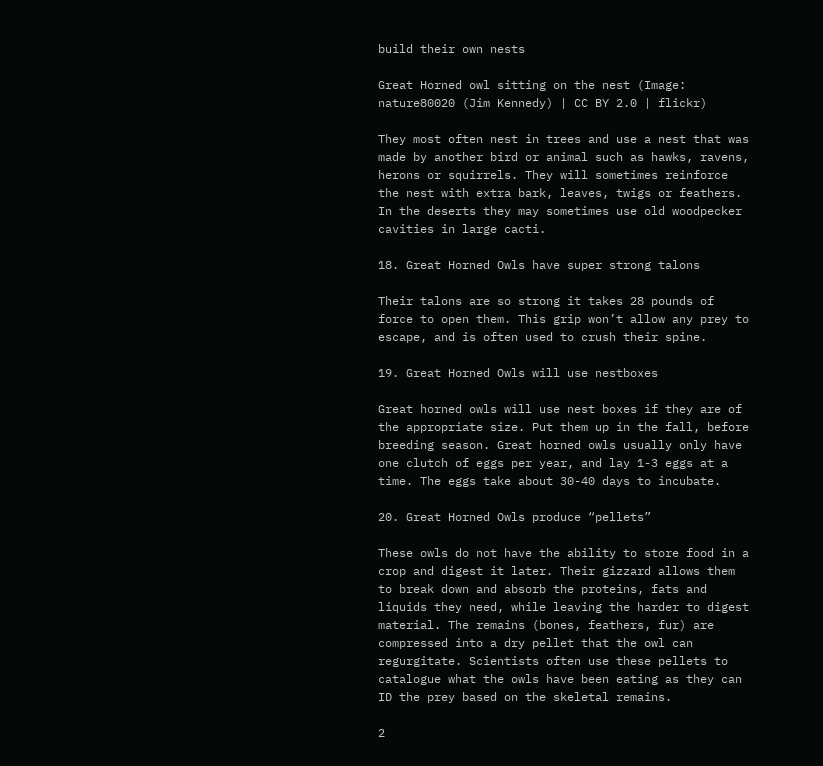build their own nests

Great Horned owl sitting on the nest (Image: nature80020 (Jim Kennedy) | CC BY 2.0 | flickr)

They most often nest in trees and use a nest that was made by another bird or animal such as hawks, ravens, herons or squirrels. They will sometimes reinforce the nest with extra bark, leaves, twigs or feathers. In the deserts they may sometimes use old woodpecker cavities in large cacti.

18. Great Horned Owls have super strong talons

Their talons are so strong it takes 28 pounds of force to open them. This grip won’t allow any prey to escape, and is often used to crush their spine.

19. Great Horned Owls will use nestboxes

Great horned owls will use nest boxes if they are of the appropriate size. Put them up in the fall, before breeding season. Great horned owls usually only have one clutch of eggs per year, and lay 1-3 eggs at a time. The eggs take about 30-40 days to incubate.

20. Great Horned Owls produce “pellets”

These owls do not have the ability to store food in a crop and digest it later. Their gizzard allows them to break down and absorb the proteins, fats and liquids they need, while leaving the harder to digest material. The remains (bones, feathers, fur) are compressed into a dry pellet that the owl can regurgitate. Scientists often use these pellets to catalogue what the owls have been eating as they can ID the prey based on the skeletal remains.

2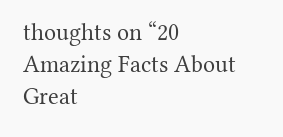thoughts on “20 Amazing Facts About Great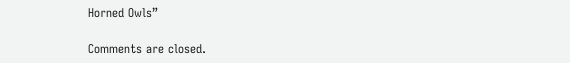Horned Owls”

Comments are closed.